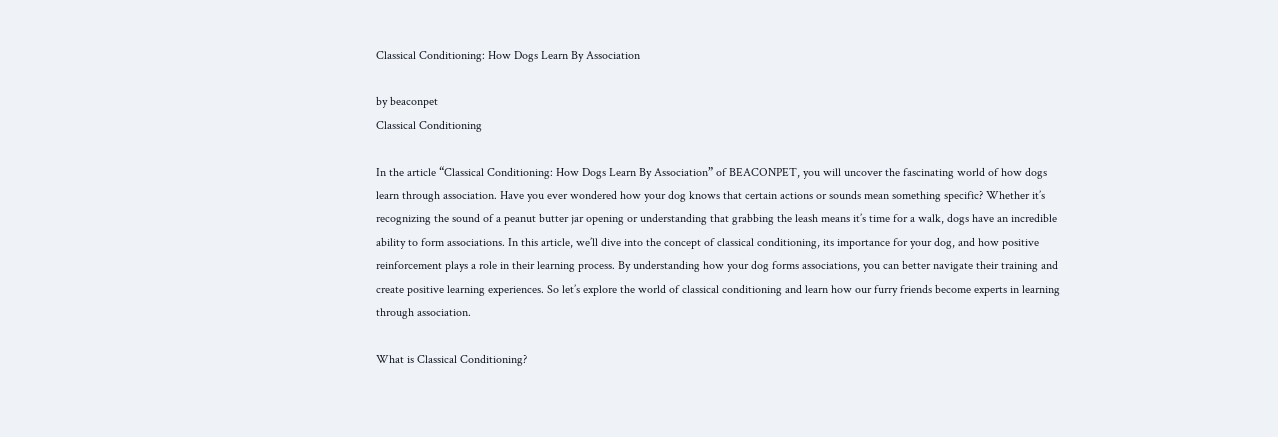Classical Conditioning: How Dogs Learn By Association

by beaconpet
Classical Conditioning

In the article “Classical Conditioning: How Dogs Learn By Association” of BEACONPET, you will uncover the fascinating world of how dogs learn through association. Have you ever wondered how your dog knows that certain actions or sounds mean something specific? Whether it’s recognizing the sound of a peanut butter jar opening or understanding that grabbing the leash means it’s time for a walk, dogs have an incredible ability to form associations. In this article, we’ll dive into the concept of classical conditioning, its importance for your dog, and how positive reinforcement plays a role in their learning process. By understanding how your dog forms associations, you can better navigate their training and create positive learning experiences. So let’s explore the world of classical conditioning and learn how our furry friends become experts in learning through association.

What is Classical Conditioning?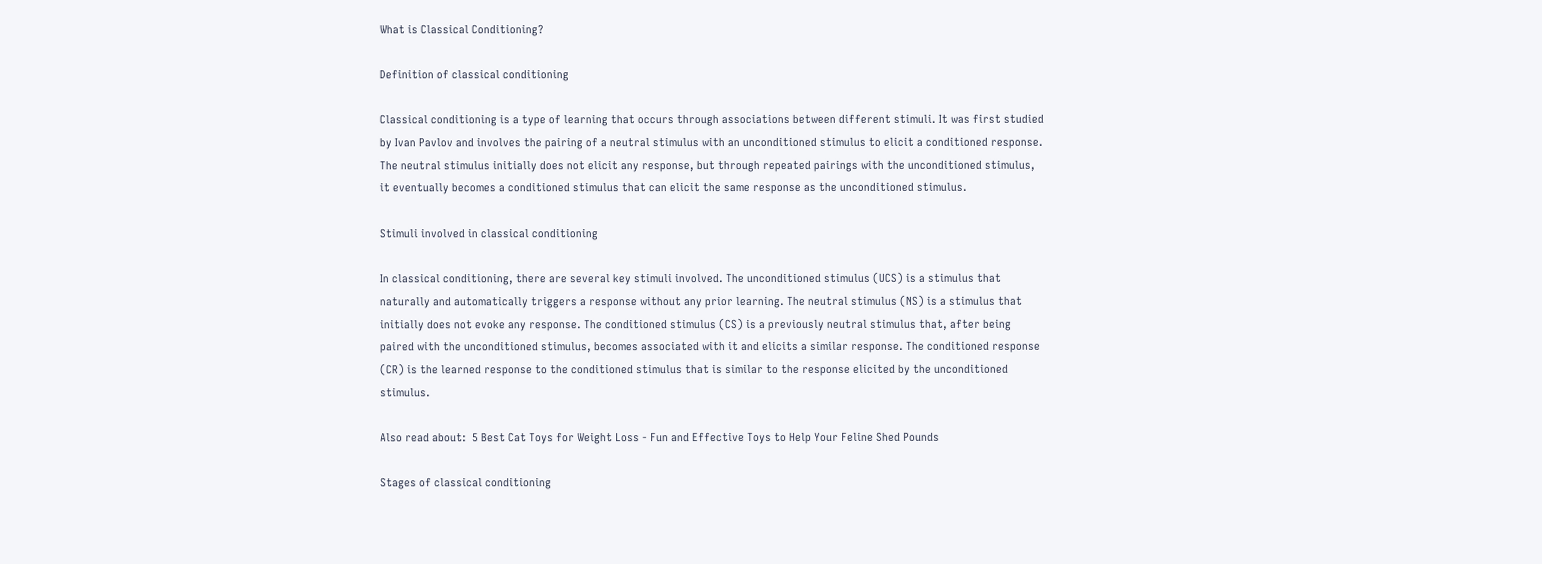What is Classical Conditioning?

Definition of classical conditioning

Classical conditioning is a type of learning that occurs through associations between different stimuli. It was first studied by Ivan Pavlov and involves the pairing of a neutral stimulus with an unconditioned stimulus to elicit a conditioned response. The neutral stimulus initially does not elicit any response, but through repeated pairings with the unconditioned stimulus, it eventually becomes a conditioned stimulus that can elicit the same response as the unconditioned stimulus.

Stimuli involved in classical conditioning

In classical conditioning, there are several key stimuli involved. The unconditioned stimulus (UCS) is a stimulus that naturally and automatically triggers a response without any prior learning. The neutral stimulus (NS) is a stimulus that initially does not evoke any response. The conditioned stimulus (CS) is a previously neutral stimulus that, after being paired with the unconditioned stimulus, becomes associated with it and elicits a similar response. The conditioned response (CR) is the learned response to the conditioned stimulus that is similar to the response elicited by the unconditioned stimulus.

Also read about:  5 Best Cat Toys for Weight Loss - Fun and Effective Toys to Help Your Feline Shed Pounds

Stages of classical conditioning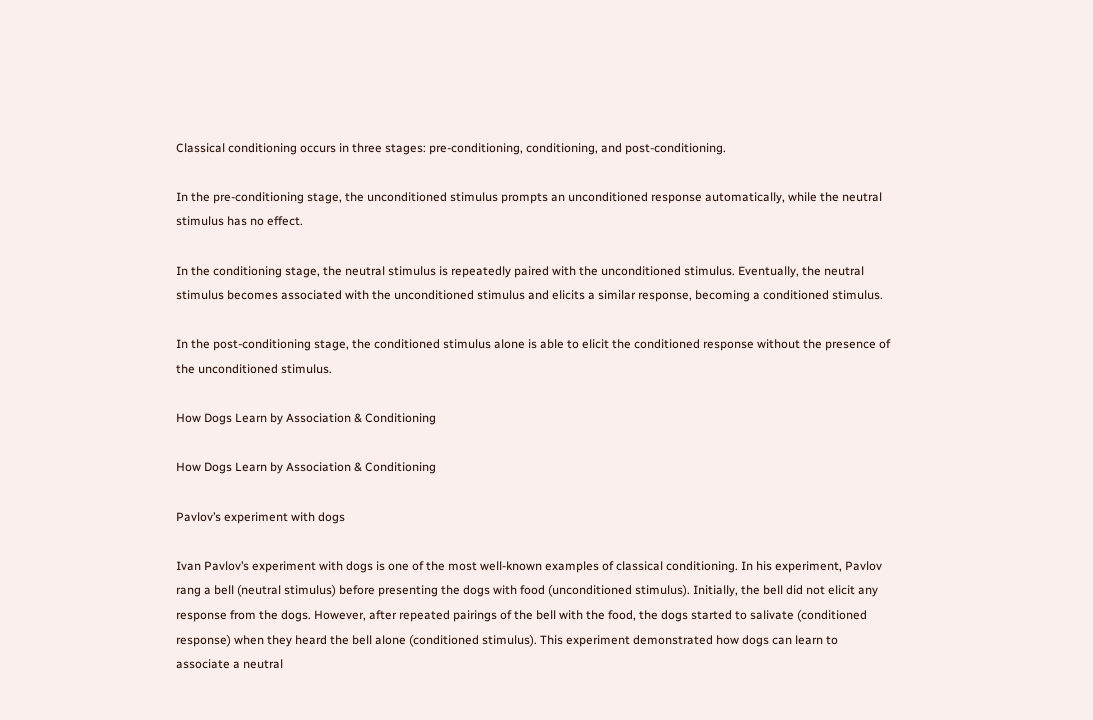Classical conditioning occurs in three stages: pre-conditioning, conditioning, and post-conditioning.

In the pre-conditioning stage, the unconditioned stimulus prompts an unconditioned response automatically, while the neutral stimulus has no effect.

In the conditioning stage, the neutral stimulus is repeatedly paired with the unconditioned stimulus. Eventually, the neutral stimulus becomes associated with the unconditioned stimulus and elicits a similar response, becoming a conditioned stimulus.

In the post-conditioning stage, the conditioned stimulus alone is able to elicit the conditioned response without the presence of the unconditioned stimulus.

How Dogs Learn by Association & Conditioning

How Dogs Learn by Association & Conditioning

Pavlov’s experiment with dogs

Ivan Pavlov’s experiment with dogs is one of the most well-known examples of classical conditioning. In his experiment, Pavlov rang a bell (neutral stimulus) before presenting the dogs with food (unconditioned stimulus). Initially, the bell did not elicit any response from the dogs. However, after repeated pairings of the bell with the food, the dogs started to salivate (conditioned response) when they heard the bell alone (conditioned stimulus). This experiment demonstrated how dogs can learn to associate a neutral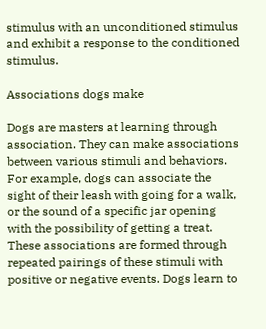stimulus with an unconditioned stimulus and exhibit a response to the conditioned stimulus.

Associations dogs make

Dogs are masters at learning through association. They can make associations between various stimuli and behaviors. For example, dogs can associate the sight of their leash with going for a walk, or the sound of a specific jar opening with the possibility of getting a treat. These associations are formed through repeated pairings of these stimuli with positive or negative events. Dogs learn to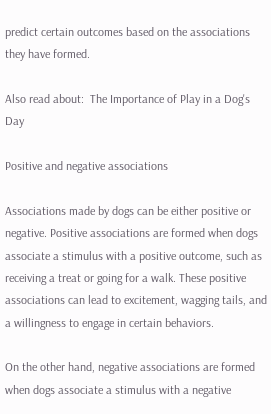predict certain outcomes based on the associations they have formed.

Also read about:  The Importance of Play in a Dog's Day

Positive and negative associations

Associations made by dogs can be either positive or negative. Positive associations are formed when dogs associate a stimulus with a positive outcome, such as receiving a treat or going for a walk. These positive associations can lead to excitement, wagging tails, and a willingness to engage in certain behaviors.

On the other hand, negative associations are formed when dogs associate a stimulus with a negative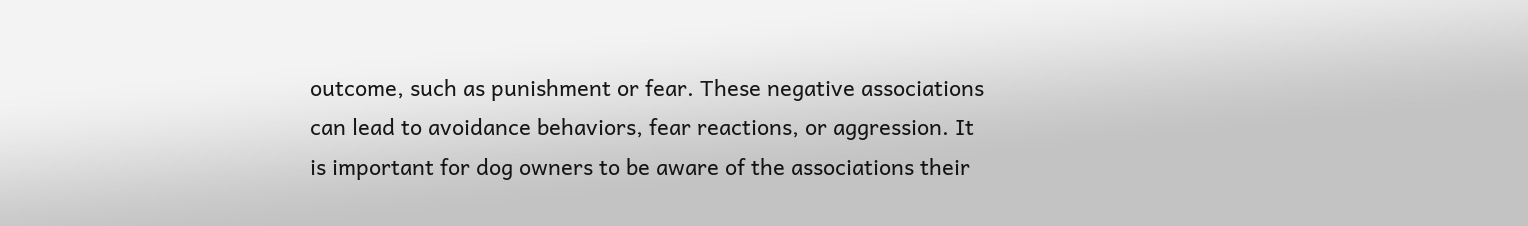outcome, such as punishment or fear. These negative associations can lead to avoidance behaviors, fear reactions, or aggression. It is important for dog owners to be aware of the associations their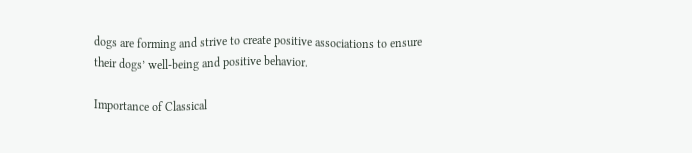dogs are forming and strive to create positive associations to ensure their dogs’ well-being and positive behavior.

Importance of Classical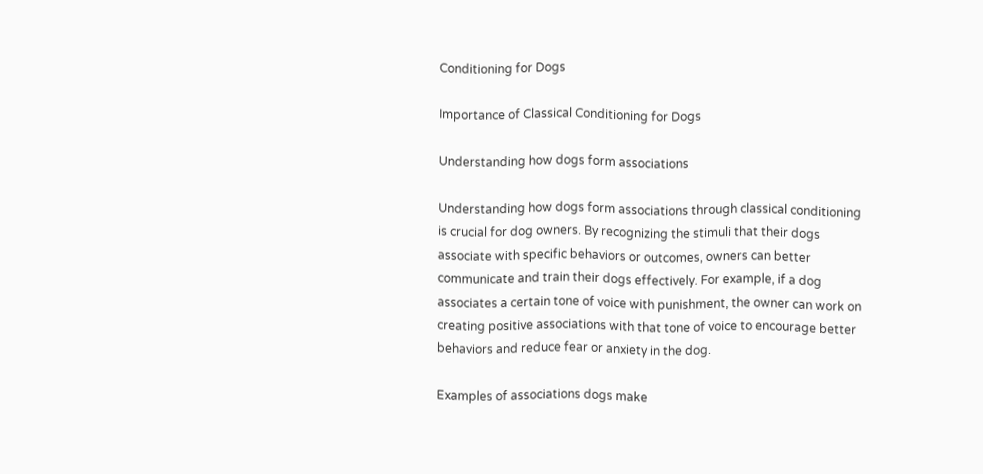Conditioning for Dogs

Importance of Classical Conditioning for Dogs

Understanding how dogs form associations

Understanding how dogs form associations through classical conditioning is crucial for dog owners. By recognizing the stimuli that their dogs associate with specific behaviors or outcomes, owners can better communicate and train their dogs effectively. For example, if a dog associates a certain tone of voice with punishment, the owner can work on creating positive associations with that tone of voice to encourage better behaviors and reduce fear or anxiety in the dog.

Examples of associations dogs make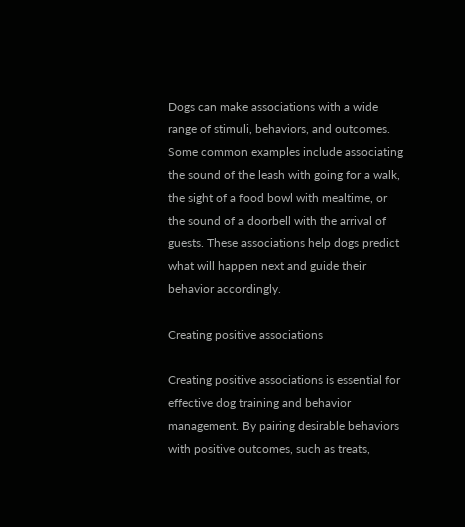Dogs can make associations with a wide range of stimuli, behaviors, and outcomes. Some common examples include associating the sound of the leash with going for a walk, the sight of a food bowl with mealtime, or the sound of a doorbell with the arrival of guests. These associations help dogs predict what will happen next and guide their behavior accordingly.

Creating positive associations

Creating positive associations is essential for effective dog training and behavior management. By pairing desirable behaviors with positive outcomes, such as treats,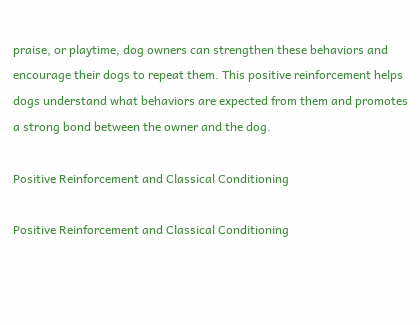praise, or playtime, dog owners can strengthen these behaviors and encourage their dogs to repeat them. This positive reinforcement helps dogs understand what behaviors are expected from them and promotes a strong bond between the owner and the dog.

Positive Reinforcement and Classical Conditioning

Positive Reinforcement and Classical Conditioning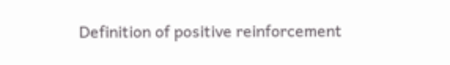Definition of positive reinforcement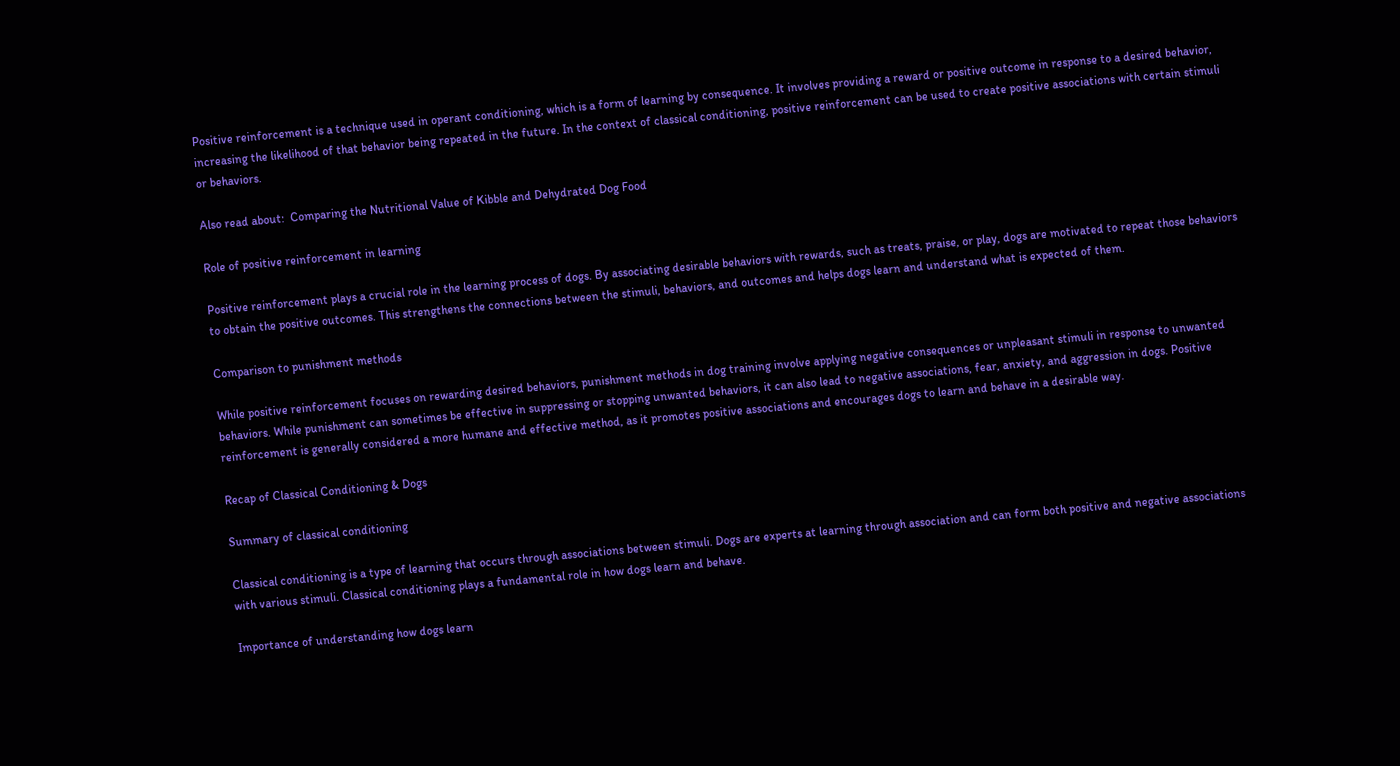Positive reinforcement is a technique used in operant conditioning, which is a form of learning by consequence. It involves providing a reward or positive outcome in response to a desired behavior, increasing the likelihood of that behavior being repeated in the future. In the context of classical conditioning, positive reinforcement can be used to create positive associations with certain stimuli or behaviors.

Also read about:  Comparing the Nutritional Value of Kibble and Dehydrated Dog Food

Role of positive reinforcement in learning

Positive reinforcement plays a crucial role in the learning process of dogs. By associating desirable behaviors with rewards, such as treats, praise, or play, dogs are motivated to repeat those behaviors to obtain the positive outcomes. This strengthens the connections between the stimuli, behaviors, and outcomes and helps dogs learn and understand what is expected of them.

Comparison to punishment methods

While positive reinforcement focuses on rewarding desired behaviors, punishment methods in dog training involve applying negative consequences or unpleasant stimuli in response to unwanted behaviors. While punishment can sometimes be effective in suppressing or stopping unwanted behaviors, it can also lead to negative associations, fear, anxiety, and aggression in dogs. Positive reinforcement is generally considered a more humane and effective method, as it promotes positive associations and encourages dogs to learn and behave in a desirable way.

Recap of Classical Conditioning & Dogs

Summary of classical conditioning

Classical conditioning is a type of learning that occurs through associations between stimuli. Dogs are experts at learning through association and can form both positive and negative associations with various stimuli. Classical conditioning plays a fundamental role in how dogs learn and behave.

Importance of understanding how dogs learn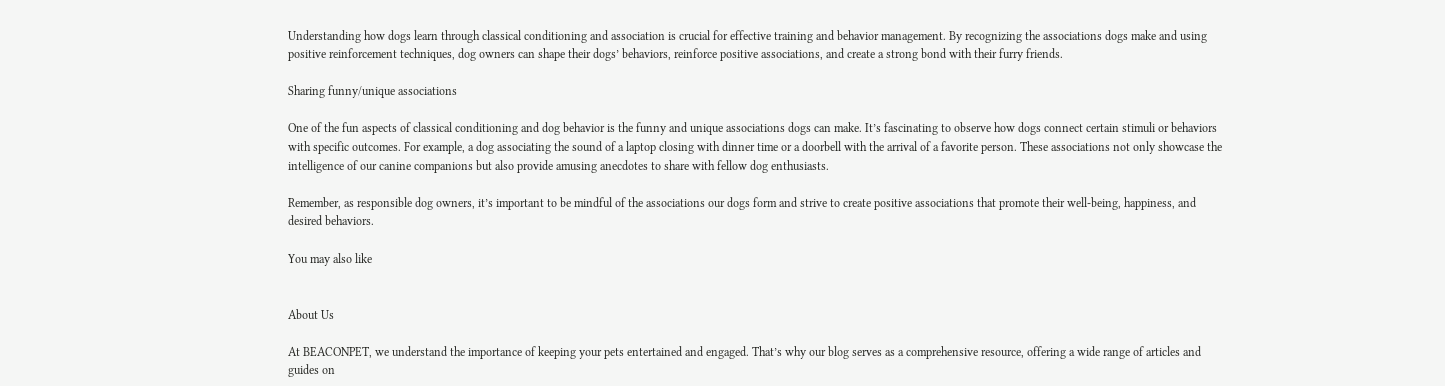Understanding how dogs learn through classical conditioning and association is crucial for effective training and behavior management. By recognizing the associations dogs make and using positive reinforcement techniques, dog owners can shape their dogs’ behaviors, reinforce positive associations, and create a strong bond with their furry friends.

Sharing funny/unique associations

One of the fun aspects of classical conditioning and dog behavior is the funny and unique associations dogs can make. It’s fascinating to observe how dogs connect certain stimuli or behaviors with specific outcomes. For example, a dog associating the sound of a laptop closing with dinner time or a doorbell with the arrival of a favorite person. These associations not only showcase the intelligence of our canine companions but also provide amusing anecdotes to share with fellow dog enthusiasts.

Remember, as responsible dog owners, it’s important to be mindful of the associations our dogs form and strive to create positive associations that promote their well-being, happiness, and desired behaviors.

You may also like


About Us

At BEACONPET, we understand the importance of keeping your pets entertained and engaged. That’s why our blog serves as a comprehensive resource, offering a wide range of articles and guides on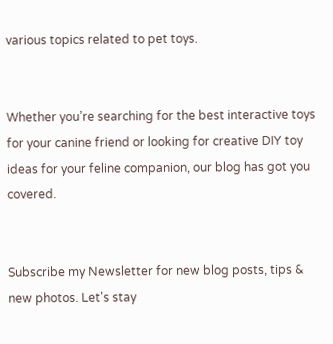various topics related to pet toys.


Whether you’re searching for the best interactive toys for your canine friend or looking for creative DIY toy ideas for your feline companion, our blog has got you covered.


Subscribe my Newsletter for new blog posts, tips & new photos. Let's stay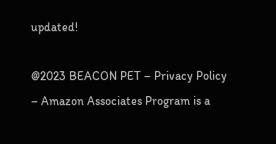updated!

@2023 BEACON PET – Privacy Policy – Amazon Associates Program is a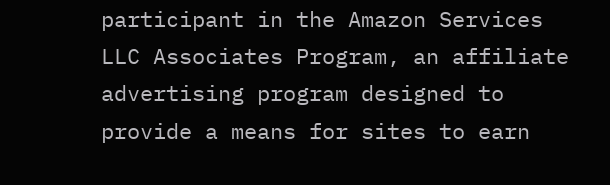participant in the Amazon Services LLC Associates Program, an affiliate advertising program designed to provide a means for sites to earn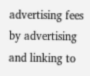advertising fees by advertising and linking to